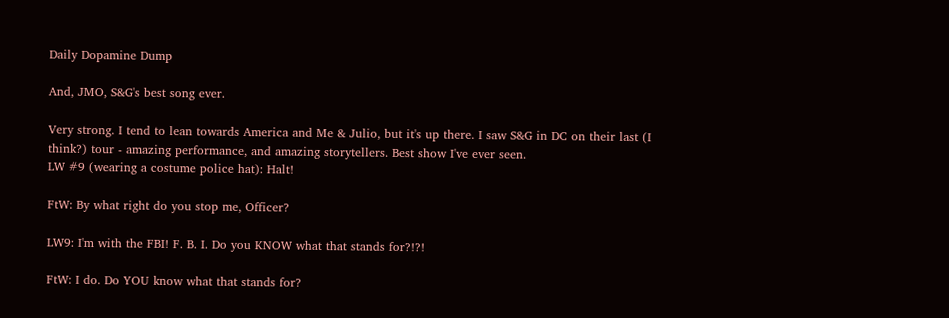Daily Dopamine Dump

And, JMO, S&G's best song ever.

Very strong. I tend to lean towards America and Me & Julio, but it's up there. I saw S&G in DC on their last (I think?) tour - amazing performance, and amazing storytellers. Best show I've ever seen.
LW #9 (wearing a costume police hat): Halt!

FtW: By what right do you stop me, Officer?

LW9: I'm with the FBI! F. B. I. Do you KNOW what that stands for?!?!

FtW: I do. Do YOU know what that stands for?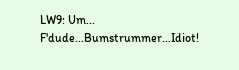LW9: Um... F'dude...Bumstrummer...Idiot!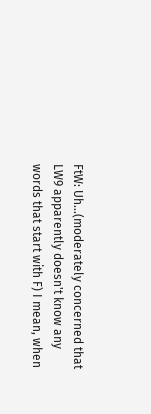FtW: Uh...(moderately concerned that LW9 apparently doesn't know any words that start with F) I mean, when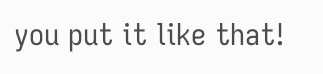you put it like that!